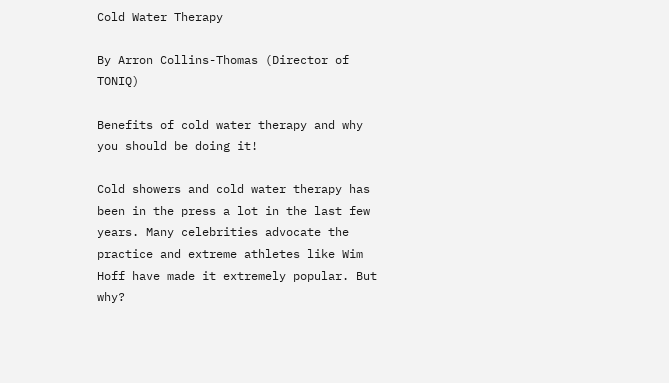Cold Water Therapy

By Arron Collins-Thomas (Director of TONIQ)

Benefits of cold water therapy and why you should be doing it!

Cold showers and cold water therapy has been in the press a lot in the last few years. Many celebrities advocate the practice and extreme athletes like Wim Hoff have made it extremely popular. But why?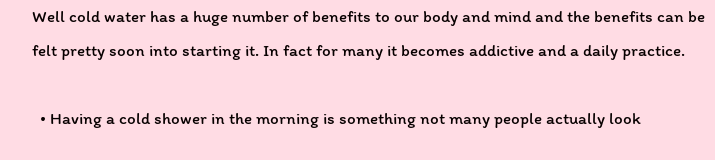Well cold water has a huge number of benefits to our body and mind and the benefits can be felt pretty soon into starting it. In fact for many it becomes addictive and a daily practice.

  • Having a cold shower in the morning is something not many people actually look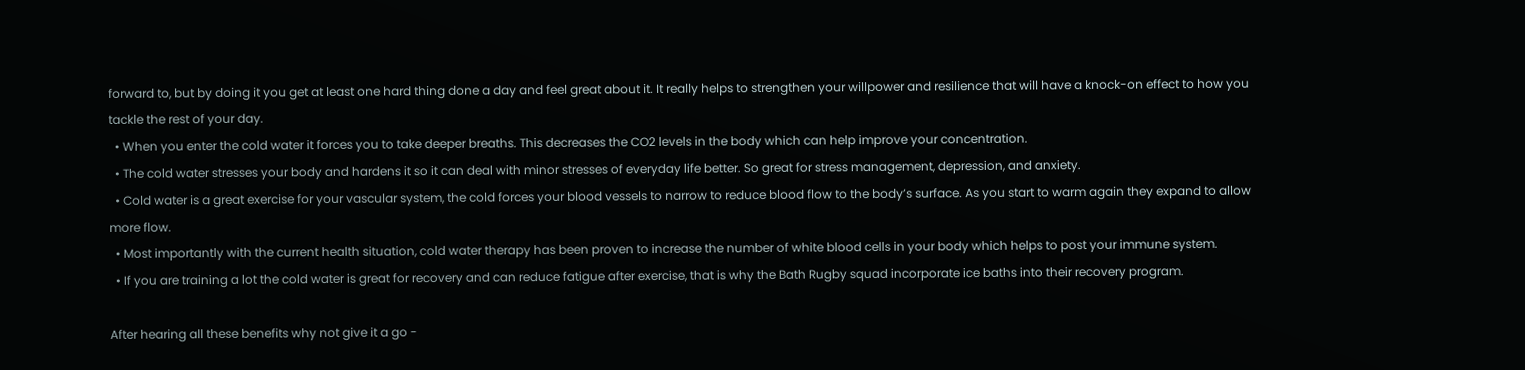forward to, but by doing it you get at least one hard thing done a day and feel great about it. It really helps to strengthen your willpower and resilience that will have a knock-on effect to how you tackle the rest of your day.
  • When you enter the cold water it forces you to take deeper breaths. This decreases the CO2 levels in the body which can help improve your concentration.
  • The cold water stresses your body and hardens it so it can deal with minor stresses of everyday life better. So great for stress management, depression, and anxiety.
  • Cold water is a great exercise for your vascular system, the cold forces your blood vessels to narrow to reduce blood flow to the body’s surface. As you start to warm again they expand to allow more flow.
  • Most importantly with the current health situation, cold water therapy has been proven to increase the number of white blood cells in your body which helps to post your immune system.
  • If you are training a lot the cold water is great for recovery and can reduce fatigue after exercise, that is why the Bath Rugby squad incorporate ice baths into their recovery program.

After hearing all these benefits why not give it a go -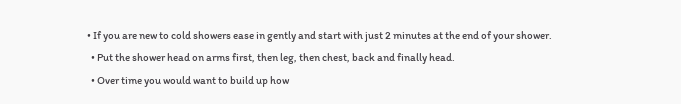• If you are new to cold showers ease in gently and start with just 2 minutes at the end of your shower.
  • Put the shower head on arms first, then leg, then chest, back and finally head.
  • Over time you would want to build up how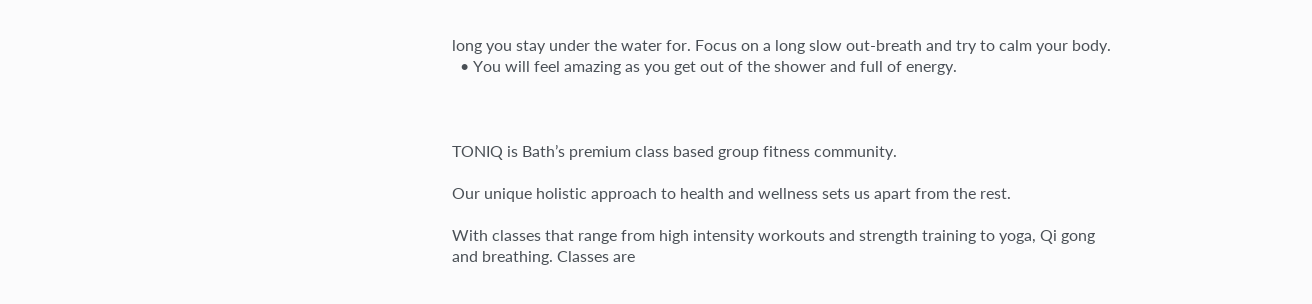long you stay under the water for. Focus on a long slow out-breath and try to calm your body.
  • You will feel amazing as you get out of the shower and full of energy.



TONIQ is Bath’s premium class based group fitness community.

Our unique holistic approach to health and wellness sets us apart from the rest.

With classes that range from high intensity workouts and strength training to yoga, Qi gong and breathing. Classes are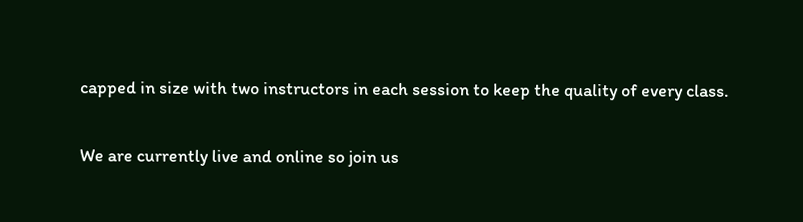capped in size with two instructors in each session to keep the quality of every class.

We are currently live and online so join us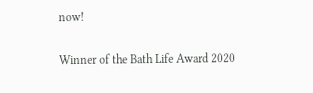now!


Winner of the Bath Life Award 2020